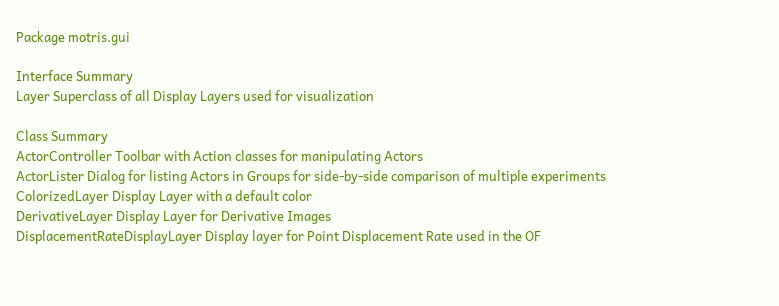Package motris.gui

Interface Summary
Layer Superclass of all Display Layers used for visualization

Class Summary
ActorController Toolbar with Action classes for manipulating Actors
ActorLister Dialog for listing Actors in Groups for side-by-side comparison of multiple experiments
ColorizedLayer Display Layer with a default color
DerivativeLayer Display Layer for Derivative Images
DisplacementRateDisplayLayer Display layer for Point Displacement Rate used in the OF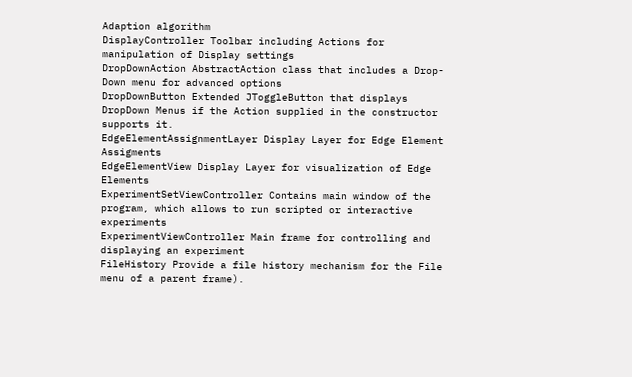Adaption algorithm
DisplayController Toolbar including Actions for manipulation of Display settings
DropDownAction AbstractAction class that includes a Drop-Down menu for advanced options
DropDownButton Extended JToggleButton that displays DropDown Menus if the Action supplied in the constructor supports it.
EdgeElementAssignmentLayer Display Layer for Edge Element Assigments
EdgeElementView Display Layer for visualization of Edge Elements
ExperimentSetViewController Contains main window of the program, which allows to run scripted or interactive experiments
ExperimentViewController Main frame for controlling and displaying an experiment
FileHistory Provide a file history mechanism for the File menu of a parent frame).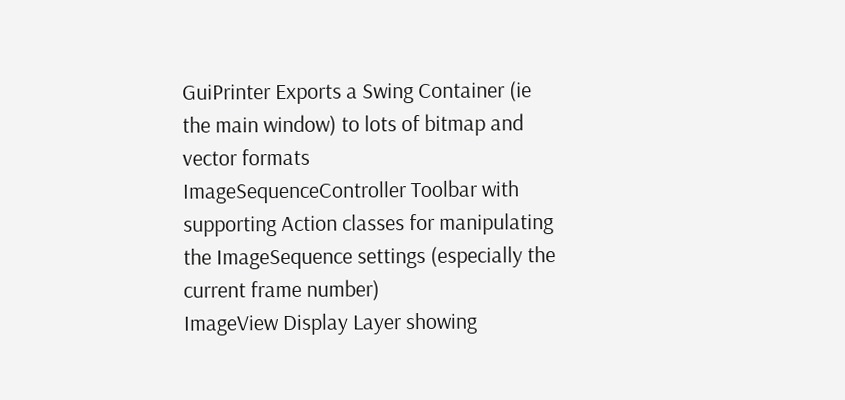GuiPrinter Exports a Swing Container (ie the main window) to lots of bitmap and vector formats
ImageSequenceController Toolbar with supporting Action classes for manipulating the ImageSequence settings (especially the current frame number)
ImageView Display Layer showing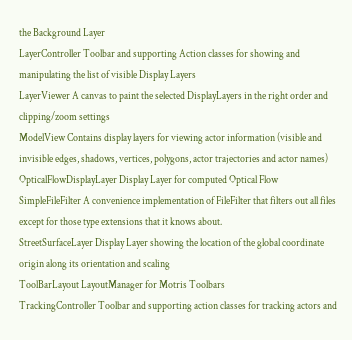the Background Layer
LayerController Toolbar and supporting Action classes for showing and manipulating the list of visible Display Layers
LayerViewer A canvas to paint the selected DisplayLayers in the right order and clipping/zoom settings
ModelView Contains display layers for viewing actor information (visible and invisible edges, shadows, vertices, polygons, actor trajectories and actor names)
OpticalFlowDisplayLayer Display Layer for computed Optical Flow
SimpleFileFilter A convenience implementation of FileFilter that filters out all files except for those type extensions that it knows about.
StreetSurfaceLayer Display Layer showing the location of the global coordinate origin along its orientation and scaling
ToolBarLayout LayoutManager for Motris Toolbars
TrackingController Toolbar and supporting action classes for tracking actors and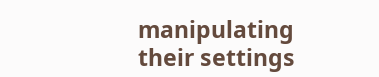manipulating their settings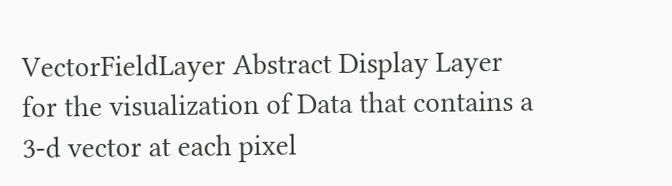VectorFieldLayer Abstract Display Layer for the visualization of Data that contains a 3-d vector at each pixel